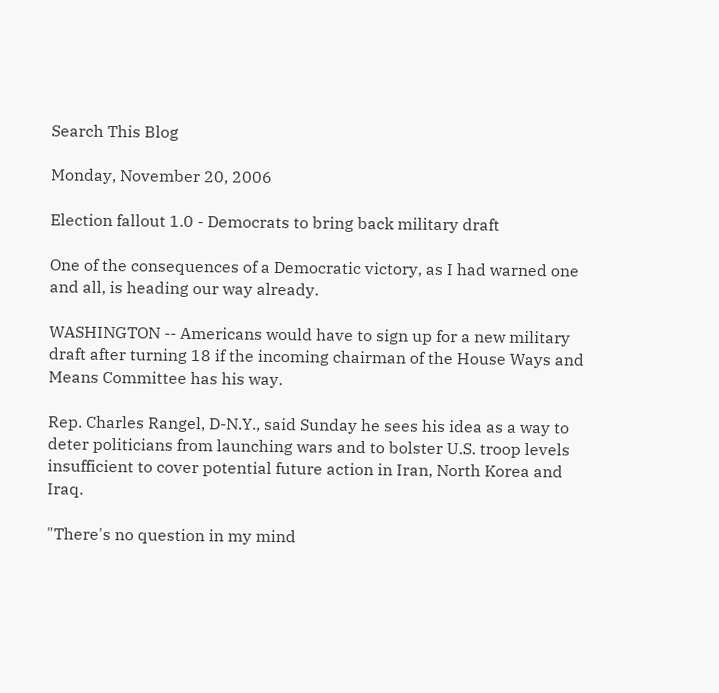Search This Blog

Monday, November 20, 2006

Election fallout 1.0 - Democrats to bring back military draft

One of the consequences of a Democratic victory, as I had warned one and all, is heading our way already.

WASHINGTON -- Americans would have to sign up for a new military draft after turning 18 if the incoming chairman of the House Ways and Means Committee has his way.

Rep. Charles Rangel, D-N.Y., said Sunday he sees his idea as a way to deter politicians from launching wars and to bolster U.S. troop levels insufficient to cover potential future action in Iran, North Korea and Iraq.

"There's no question in my mind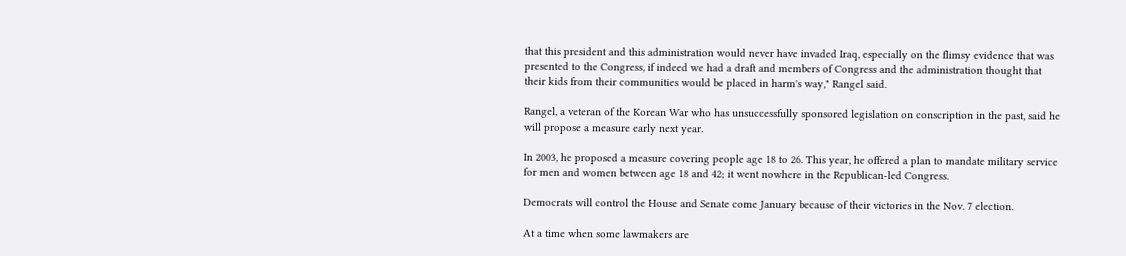that this president and this administration would never have invaded Iraq, especially on the flimsy evidence that was presented to the Congress, if indeed we had a draft and members of Congress and the administration thought that their kids from their communities would be placed in harm's way," Rangel said.

Rangel, a veteran of the Korean War who has unsuccessfully sponsored legislation on conscription in the past, said he will propose a measure early next year.

In 2003, he proposed a measure covering people age 18 to 26. This year, he offered a plan to mandate military service for men and women between age 18 and 42; it went nowhere in the Republican-led Congress.

Democrats will control the House and Senate come January because of their victories in the Nov. 7 election.

At a time when some lawmakers are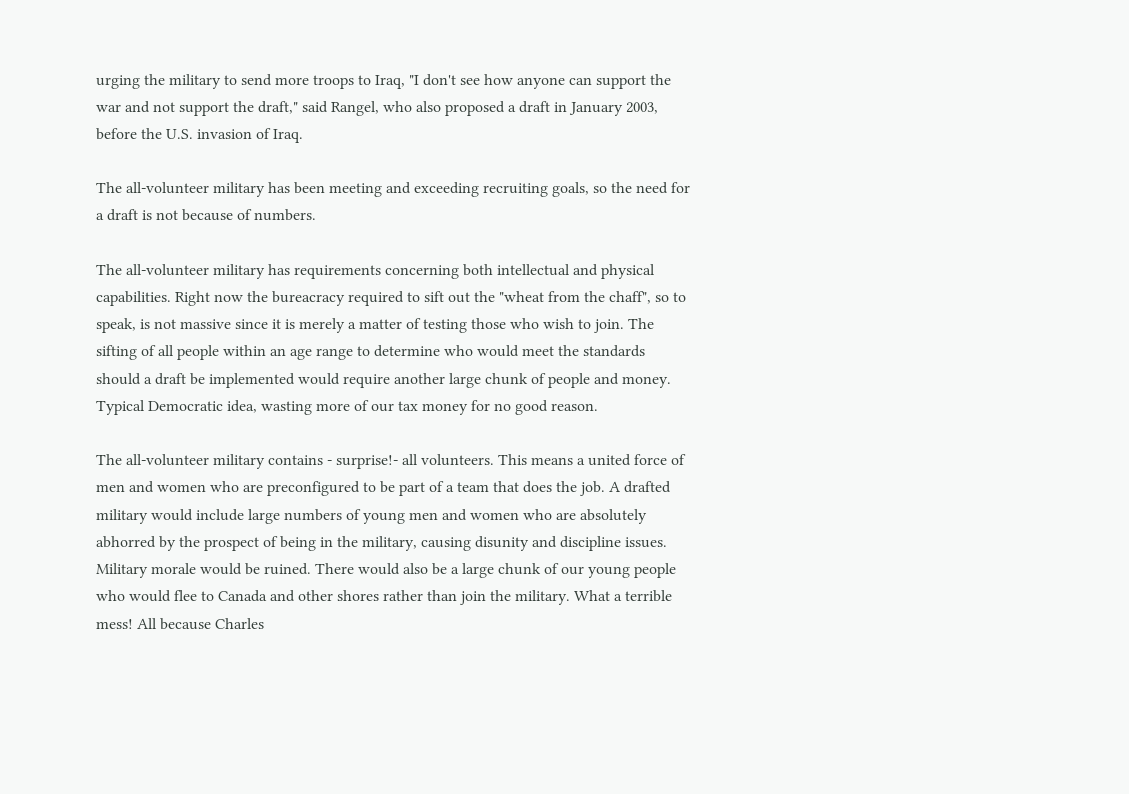urging the military to send more troops to Iraq, "I don't see how anyone can support the war and not support the draft," said Rangel, who also proposed a draft in January 2003, before the U.S. invasion of Iraq.

The all-volunteer military has been meeting and exceeding recruiting goals, so the need for a draft is not because of numbers.

The all-volunteer military has requirements concerning both intellectual and physical capabilities. Right now the bureacracy required to sift out the "wheat from the chaff", so to speak, is not massive since it is merely a matter of testing those who wish to join. The sifting of all people within an age range to determine who would meet the standards should a draft be implemented would require another large chunk of people and money. Typical Democratic idea, wasting more of our tax money for no good reason.

The all-volunteer military contains - surprise!- all volunteers. This means a united force of men and women who are preconfigured to be part of a team that does the job. A drafted military would include large numbers of young men and women who are absolutely abhorred by the prospect of being in the military, causing disunity and discipline issues. Military morale would be ruined. There would also be a large chunk of our young people who would flee to Canada and other shores rather than join the military. What a terrible mess! All because Charles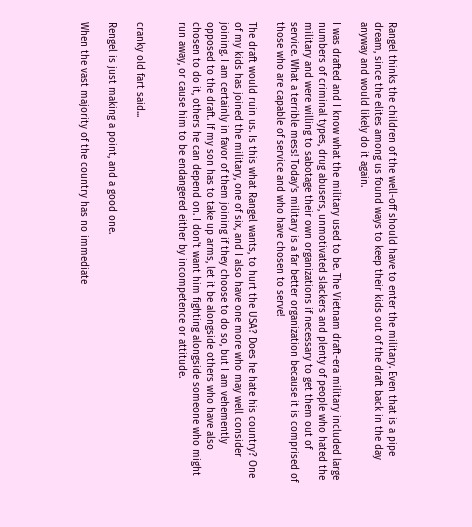Rangel thinks the children of the well-off should have to enter the military. Even that is a pipe dream, since the elites among us found ways to keep their kids out of the draft back in the day anyway and would likely do it again.

I was drafted and I know what the military used to be. The Vietnam draft-era military included large numbers of criminal types, drug abusers, unmotivated slackers and plenty of people who hated the military and were willing to sabotage their own organizations if necessary to get them out of service. What a terrible mess! Today's military is a far better organization because it is comprised of those who are capable of service and who have chosen to serve!

The draft would ruin us. Is this what Rangel wants, to hurt the USA? Does he hate his country? One of my kids has joined the military, one of six, and I also have one more who may well consider joining. I am certainly in favor of them joining if they choose to do so, but I am vehemently opposed to the draft. If my son has to take up arms, let it be alongside others who have also chosen to do it, others he can depend on. I don't want him fighting alongside someone who might run away, or cause him to be endangered either by incompetence or attitude.


cranky old fart said...

Rengel is just making a point, and a good one.

When the vast majority of the country has no immediate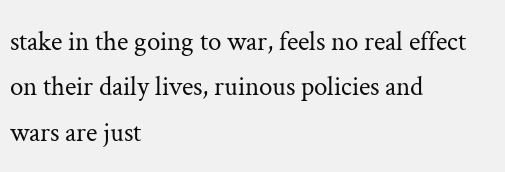stake in the going to war, feels no real effect on their daily lives, ruinous policies and wars are just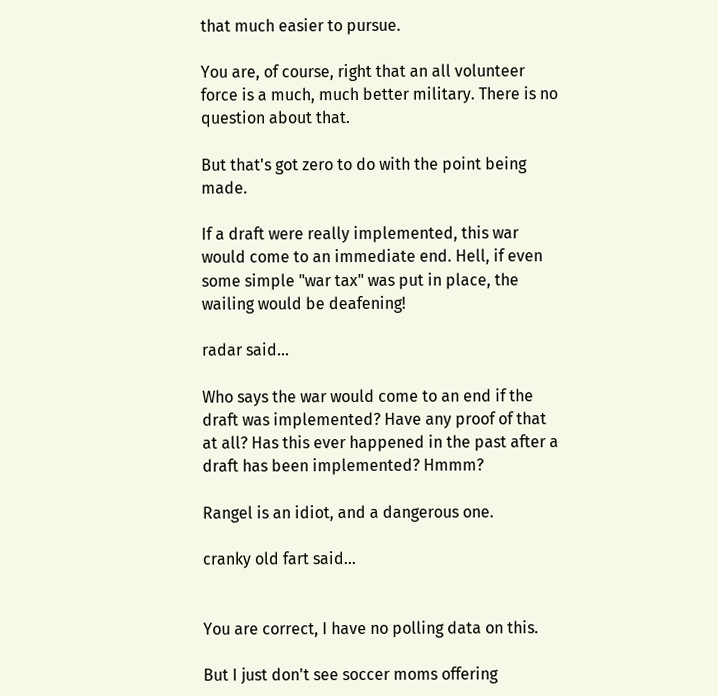that much easier to pursue.

You are, of course, right that an all volunteer force is a much, much better military. There is no question about that.

But that's got zero to do with the point being made.

If a draft were really implemented, this war would come to an immediate end. Hell, if even some simple "war tax" was put in place, the wailing would be deafening!

radar said...

Who says the war would come to an end if the draft was implemented? Have any proof of that at all? Has this ever happened in the past after a draft has been implemented? Hmmm?

Rangel is an idiot, and a dangerous one.

cranky old fart said...


You are correct, I have no polling data on this.

But I just don't see soccer moms offering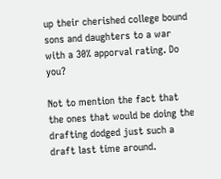up their cherished college bound sons and daughters to a war with a 30% apporval rating. Do you?

Not to mention the fact that the ones that would be doing the drafting dodged just such a draft last time around.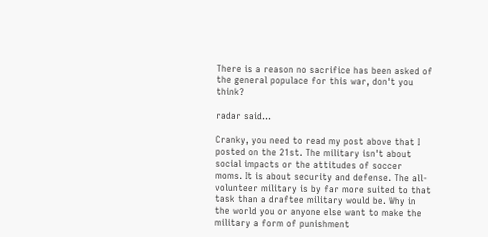There is a reason no sacrifice has been asked of the general populace for this war, don't you think?

radar said...

Cranky, you need to read my post above that I posted on the 21st. The military isn't about social impacts or the attitudes of soccer moms. It is about security and defense. The all-volunteer military is by far more suited to that task than a draftee military would be. Why in the world you or anyone else want to make the military a form of punishment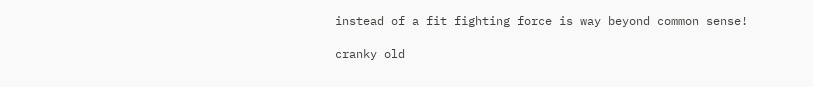instead of a fit fighting force is way beyond common sense!

cranky old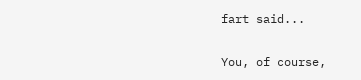fart said...


You, of course,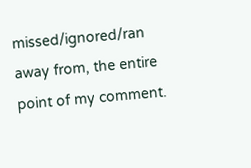missed/ignored/ran away from, the entire point of my comment.